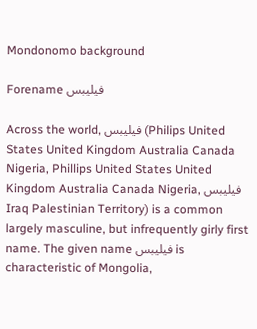Mondonomo background

Forename فيليبس

Across the world, فيليبس (Philips United States United Kingdom Australia Canada Nigeria, Phillips United States United Kingdom Australia Canada Nigeria, فيليبس Iraq Palestinian Territory) is a common largely masculine, but infrequently girly first name. The given name فيليبس is characteristic of Mongolia,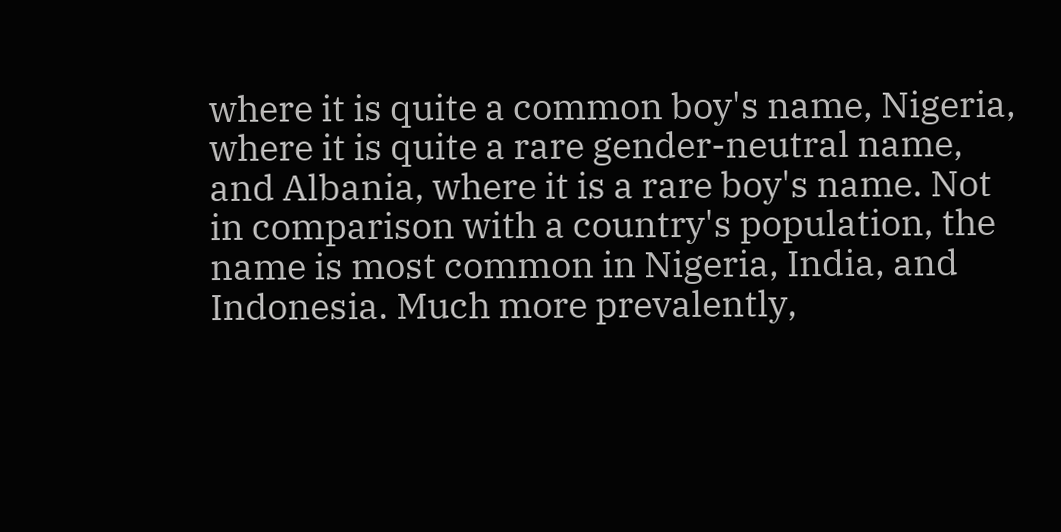where it is quite a common boy's name, Nigeria, where it is quite a rare gender-neutral name, and Albania, where it is a rare boy's name. Not in comparison with a country's population, the name is most common in Nigeria, India, and Indonesia. Much more prevalently,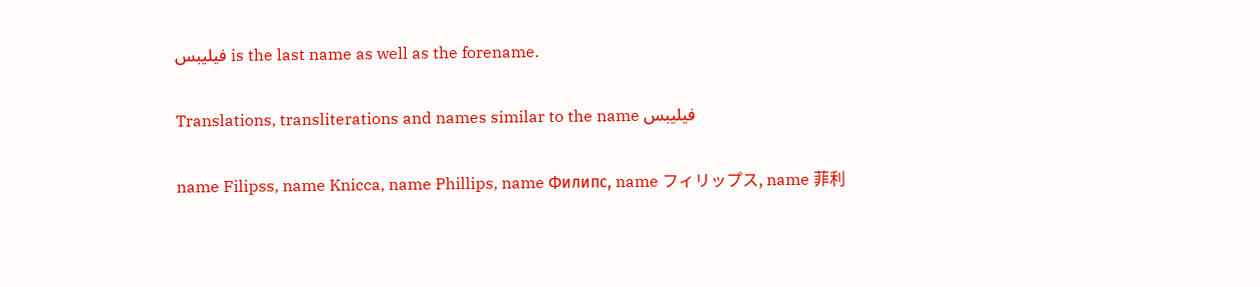فيليبس is the last name as well as the forename.

Translations, transliterations and names similar to the name فيليبس

name Filipss, name Knicca, name Phillips, name Филипс, name フィリップス, name 菲利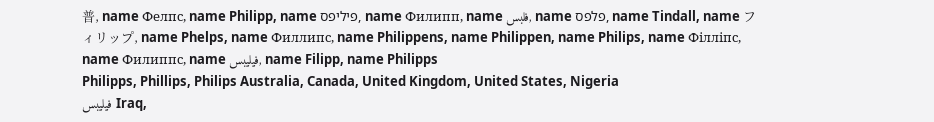普, name Фелпс, name Philipp, name פיליפס, name Филипп, name فلبس, name פלפס, name Tindall, name フィリップ, name Phelps, name Филлипс, name Philippens, name Philippen, name Philips, name Філліпс, name Филиппс, name فيليبس, name Filipp, name Philipps
Philipps, Phillips, Philips Australia, Canada, United Kingdom, United States, Nigeria
فيليبس Iraq,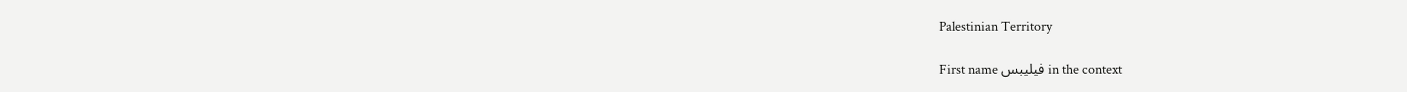Palestinian Territory

First name فيليبس in the context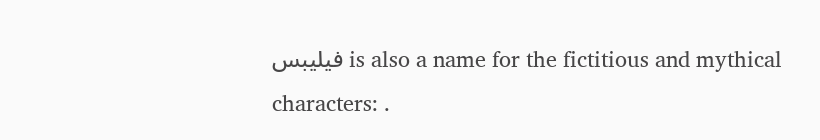فيليبس is also a name for the fictitious and mythical characters: .